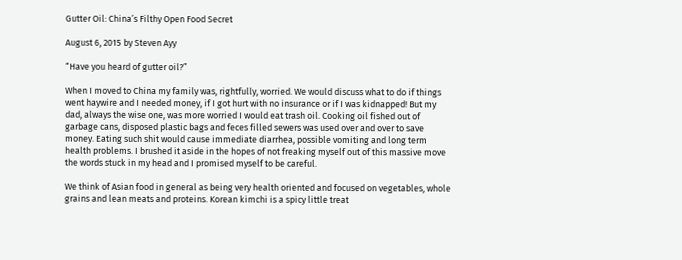Gutter Oil: China’s Filthy Open Food Secret

August 6, 2015 by Steven Ayy

“Have you heard of gutter oil?”

When I moved to China my family was, rightfully, worried. We would discuss what to do if things went haywire and I needed money, if I got hurt with no insurance or if I was kidnapped! But my dad, always the wise one, was more worried I would eat trash oil. Cooking oil fished out of garbage cans, disposed plastic bags and feces filled sewers was used over and over to save money. Eating such shit would cause immediate diarrhea, possible vomiting and long term health problems. I brushed it aside in the hopes of not freaking myself out of this massive move the words stuck in my head and I promised myself to be careful.

We think of Asian food in general as being very health oriented and focused on vegetables, whole grains and lean meats and proteins. Korean kimchi is a spicy little treat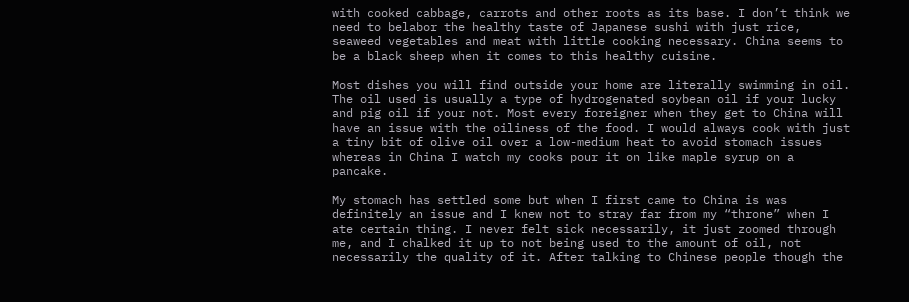with cooked cabbage, carrots and other roots as its base. I don’t think we need to belabor the healthy taste of Japanese sushi with just rice, seaweed vegetables and meat with little cooking necessary. China seems to be a black sheep when it comes to this healthy cuisine.

Most dishes you will find outside your home are literally swimming in oil. The oil used is usually a type of hydrogenated soybean oil if your lucky and pig oil if your not. Most every foreigner when they get to China will have an issue with the oiliness of the food. I would always cook with just a tiny bit of olive oil over a low-medium heat to avoid stomach issues whereas in China I watch my cooks pour it on like maple syrup on a pancake.

My stomach has settled some but when I first came to China is was definitely an issue and I knew not to stray far from my “throne” when I ate certain thing. I never felt sick necessarily, it just zoomed through me, and I chalked it up to not being used to the amount of oil, not necessarily the quality of it. After talking to Chinese people though the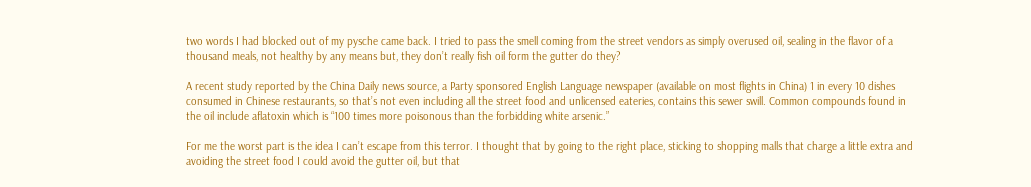two words I had blocked out of my pysche came back. I tried to pass the smell coming from the street vendors as simply overused oil, sealing in the flavor of a thousand meals, not healthy by any means but, they don’t really fish oil form the gutter do they?

A recent study reported by the China Daily news source, a Party sponsored English Language newspaper (available on most flights in China) 1 in every 10 dishes consumed in Chinese restaurants, so that’s not even including all the street food and unlicensed eateries, contains this sewer swill. Common compounds found in the oil include aflatoxin which is “100 times more poisonous than the forbidding white arsenic.”

For me the worst part is the idea I can’t escape from this terror. I thought that by going to the right place, sticking to shopping malls that charge a little extra and avoiding the street food I could avoid the gutter oil, but that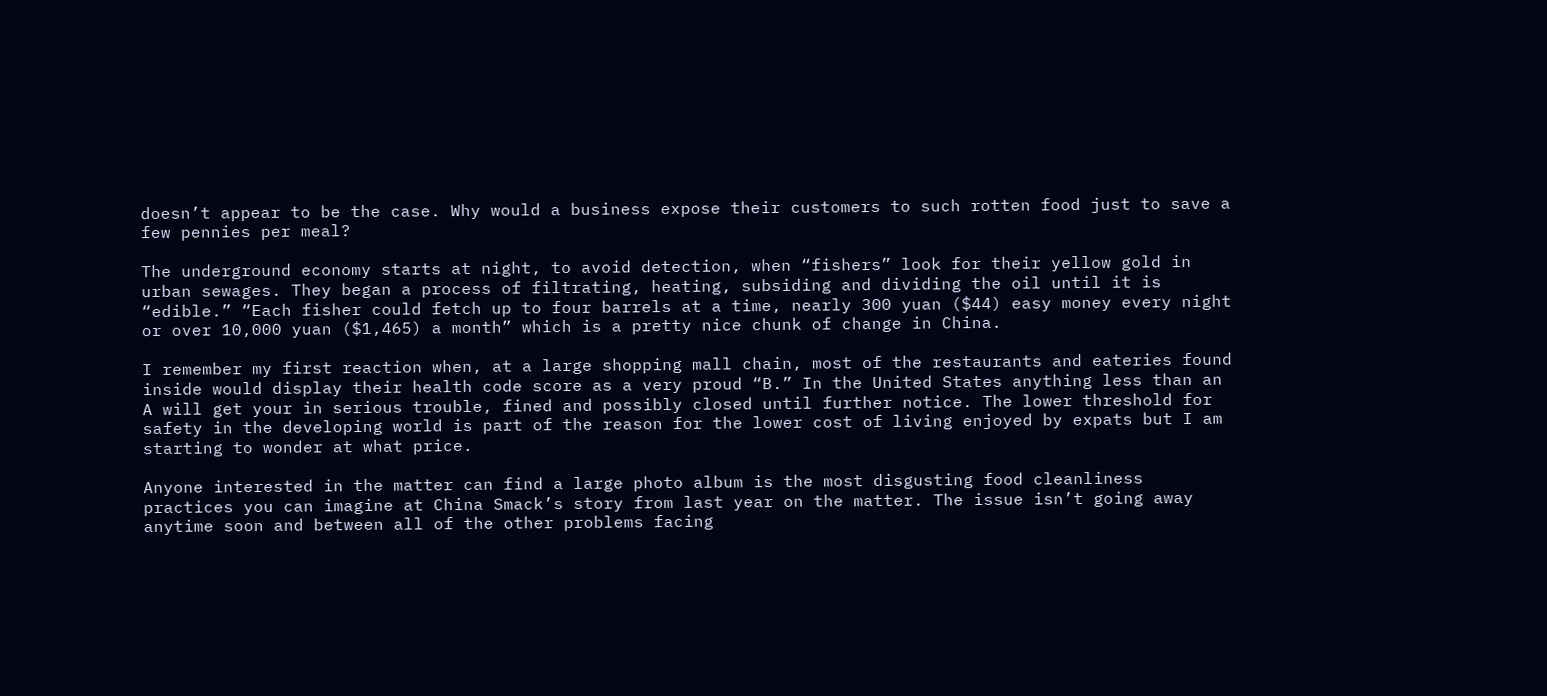doesn’t appear to be the case. Why would a business expose their customers to such rotten food just to save a few pennies per meal?

The underground economy starts at night, to avoid detection, when “fishers” look for their yellow gold in urban sewages. They began a process of filtrating, heating, subsiding and dividing the oil until it is “edible.” “Each fisher could fetch up to four barrels at a time, nearly 300 yuan ($44) easy money every night or over 10,000 yuan ($1,465) a month” which is a pretty nice chunk of change in China.

I remember my first reaction when, at a large shopping mall chain, most of the restaurants and eateries found inside would display their health code score as a very proud “B.” In the United States anything less than an A will get your in serious trouble, fined and possibly closed until further notice. The lower threshold for safety in the developing world is part of the reason for the lower cost of living enjoyed by expats but I am starting to wonder at what price.

Anyone interested in the matter can find a large photo album is the most disgusting food cleanliness practices you can imagine at China Smack’s story from last year on the matter. The issue isn’t going away anytime soon and between all of the other problems facing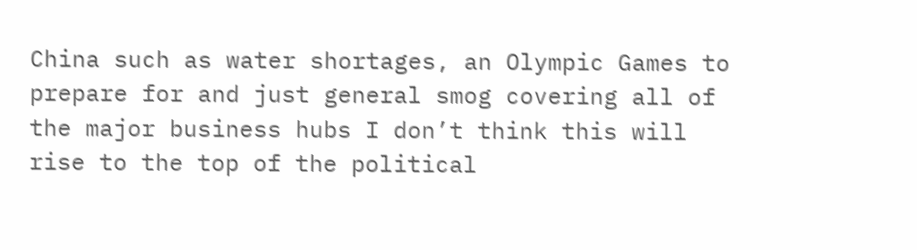China such as water shortages, an Olympic Games to prepare for and just general smog covering all of the major business hubs I don’t think this will rise to the top of the political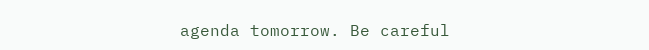agenda tomorrow. Be careful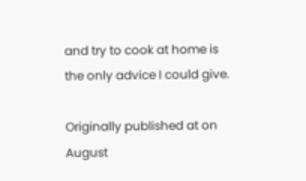and try to cook at home is the only advice I could give.

Originally published at on August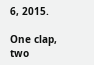6, 2015.

One clap, two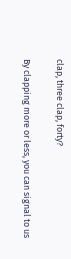clap, three clap, forty?

By clapping more or less, you can signal to us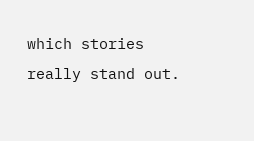which stories really stand out.